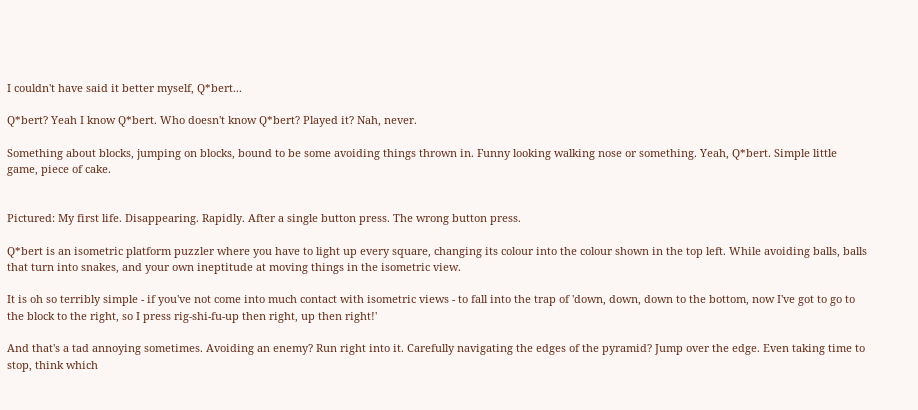I couldn't have said it better myself, Q*bert...

Q*bert? Yeah I know Q*bert. Who doesn't know Q*bert? Played it? Nah, never.

Something about blocks, jumping on blocks, bound to be some avoiding things thrown in. Funny looking walking nose or something. Yeah, Q*bert. Simple little game, piece of cake.


Pictured: My first life. Disappearing. Rapidly. After a single button press. The wrong button press.

Q*bert is an isometric platform puzzler where you have to light up every square, changing its colour into the colour shown in the top left. While avoiding balls, balls that turn into snakes, and your own ineptitude at moving things in the isometric view.

It is oh so terribly simple - if you've not come into much contact with isometric views - to fall into the trap of 'down, down, down to the bottom, now I've got to go to the block to the right, so I press rig-shi-fu-up then right, up then right!'

And that's a tad annoying sometimes. Avoiding an enemy? Run right into it. Carefully navigating the edges of the pyramid? Jump over the edge. Even taking time to stop, think which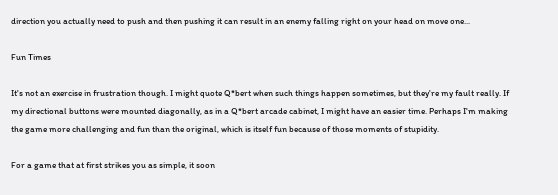direction you actually need to push and then pushing it can result in an enemy falling right on your head on move one...

Fun Times

It's not an exercise in frustration though. I might quote Q*bert when such things happen sometimes, but they're my fault really. If my directional buttons were mounted diagonally, as in a Q*bert arcade cabinet, I might have an easier time. Perhaps I'm making the game more challenging and fun than the original, which is itself fun because of those moments of stupidity.

For a game that at first strikes you as simple, it soon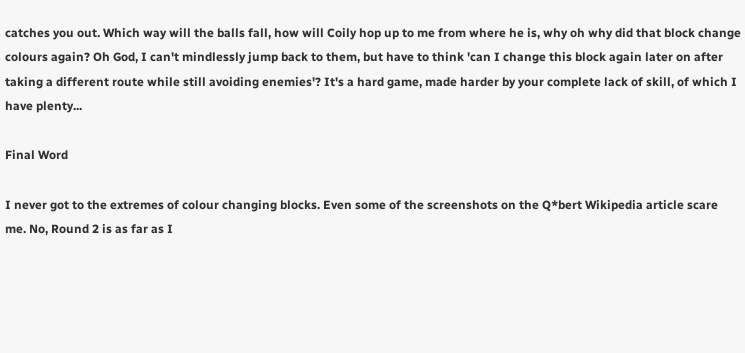catches you out. Which way will the balls fall, how will Coily hop up to me from where he is, why oh why did that block change colours again? Oh God, I can't mindlessly jump back to them, but have to think 'can I change this block again later on after taking a different route while still avoiding enemies'? It's a hard game, made harder by your complete lack of skill, of which I have plenty...

Final Word

I never got to the extremes of colour changing blocks. Even some of the screenshots on the Q*bert Wikipedia article scare me. No, Round 2 is as far as I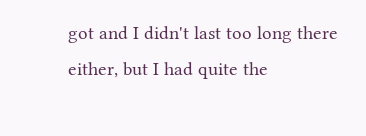got and I didn't last too long there either, but I had quite the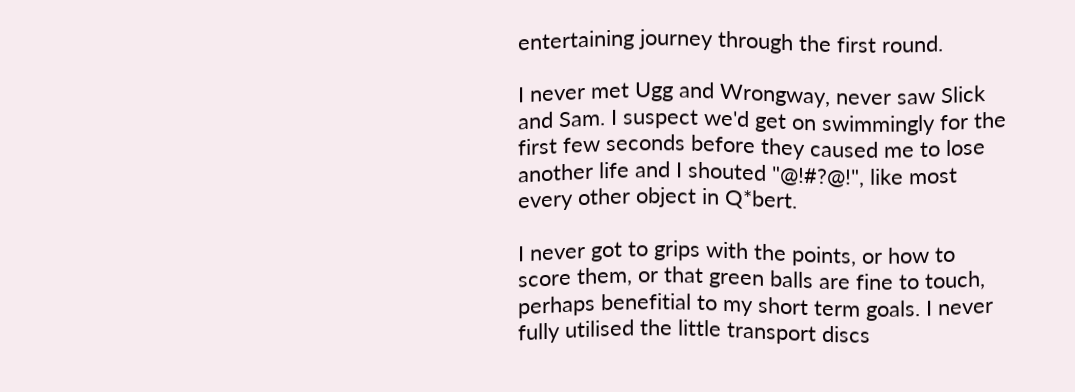entertaining journey through the first round.

I never met Ugg and Wrongway, never saw Slick and Sam. I suspect we'd get on swimmingly for the first few seconds before they caused me to lose another life and I shouted "@!#?@!", like most every other object in Q*bert.

I never got to grips with the points, or how to score them, or that green balls are fine to touch, perhaps benefitial to my short term goals. I never fully utilised the little transport discs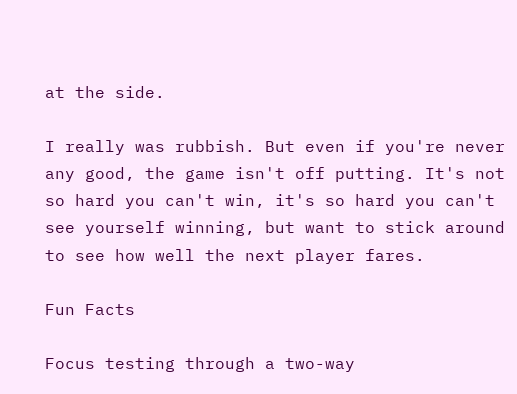at the side.

I really was rubbish. But even if you're never any good, the game isn't off putting. It's not so hard you can't win, it's so hard you can't see yourself winning, but want to stick around to see how well the next player fares.

Fun Facts

Focus testing through a two-way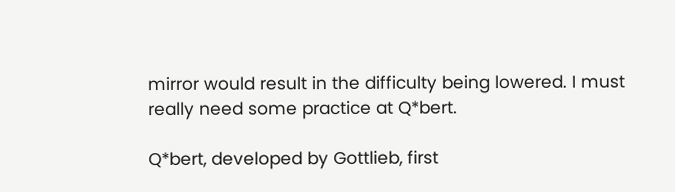mirror would result in the difficulty being lowered. I must really need some practice at Q*bert.

Q*bert, developed by Gottlieb, first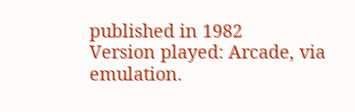published in 1982
Version played: Arcade, via emulation.